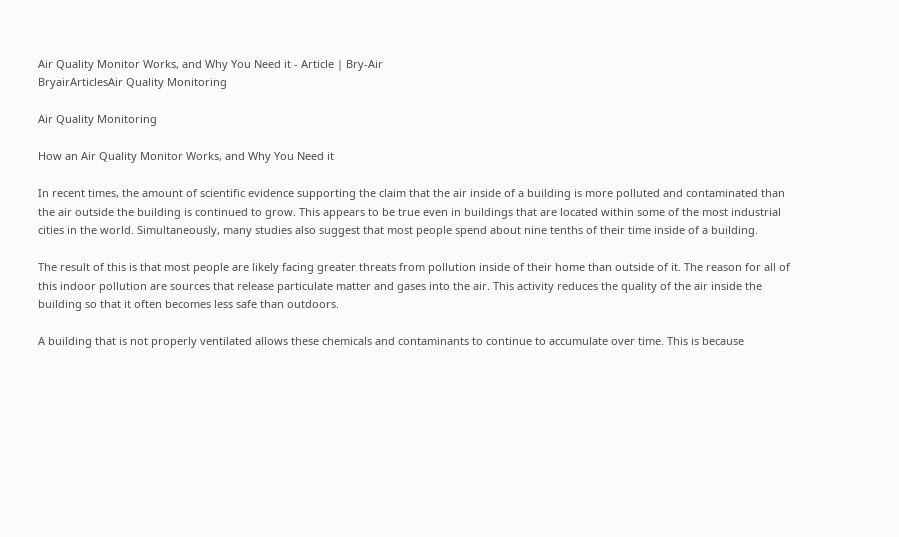Air Quality Monitor Works, and Why You Need it - Article | Bry-Air
BryairArticlesAir Quality Monitoring

Air Quality Monitoring

How an Air Quality Monitor Works, and Why You Need it

In recent times, the amount of scientific evidence supporting the claim that the air inside of a building is more polluted and contaminated than the air outside the building is continued to grow. This appears to be true even in buildings that are located within some of the most industrial cities in the world. Simultaneously, many studies also suggest that most people spend about nine tenths of their time inside of a building.

The result of this is that most people are likely facing greater threats from pollution inside of their home than outside of it. The reason for all of this indoor pollution are sources that release particulate matter and gases into the air. This activity reduces the quality of the air inside the building so that it often becomes less safe than outdoors.

A building that is not properly ventilated allows these chemicals and contaminants to continue to accumulate over time. This is because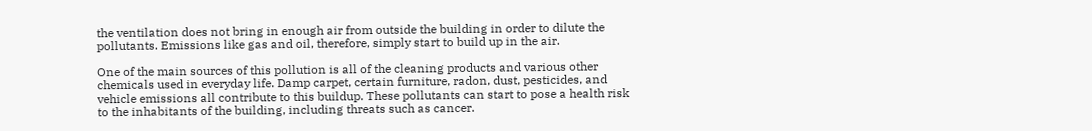the ventilation does not bring in enough air from outside the building in order to dilute the pollutants. Emissions like gas and oil, therefore, simply start to build up in the air.

One of the main sources of this pollution is all of the cleaning products and various other chemicals used in everyday life. Damp carpet, certain furniture, radon, dust, pesticides, and vehicle emissions all contribute to this buildup. These pollutants can start to pose a health risk to the inhabitants of the building, including threats such as cancer.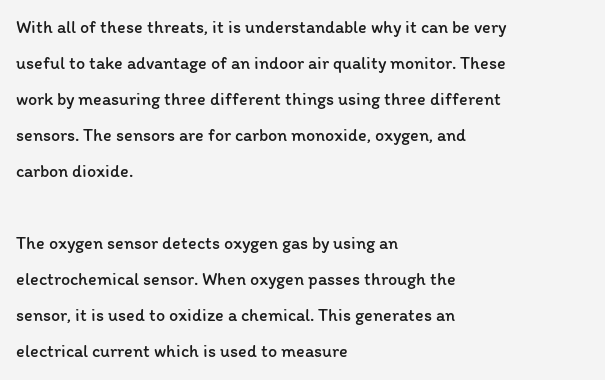With all of these threats, it is understandable why it can be very useful to take advantage of an indoor air quality monitor. These work by measuring three different things using three different sensors. The sensors are for carbon monoxide, oxygen, and carbon dioxide.

The oxygen sensor detects oxygen gas by using an electrochemical sensor. When oxygen passes through the sensor, it is used to oxidize a chemical. This generates an electrical current which is used to measure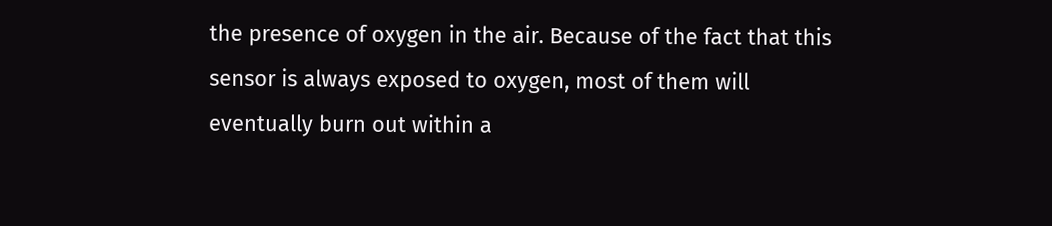the presence of oxygen in the air. Because of the fact that this sensor is always exposed to oxygen, most of them will eventually burn out within a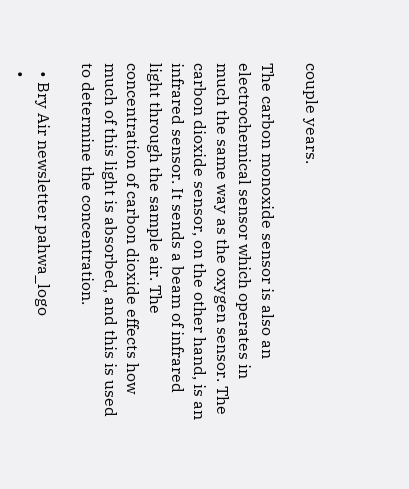couple years.

The carbon monoxide sensor is also an electrochemical sensor which operates in much the same way as the oxygen sensor. The carbon dioxide sensor, on the other hand, is an infrared sensor. It sends a beam of infrared light through the sample air. The concentration of carbon dioxide effects how much of this light is absorbed, and this is used to determine the concentration.

  • Bry Air newsletter pahwa_logo
  •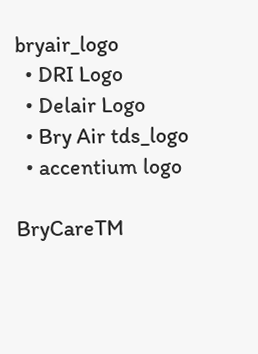bryair_logo
  • DRI Logo
  • Delair Logo
  • Bry Air tds_logo
  • accentium logo

BryCareTM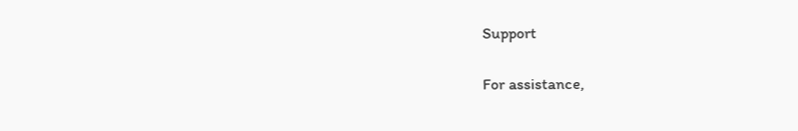Support

For assistance,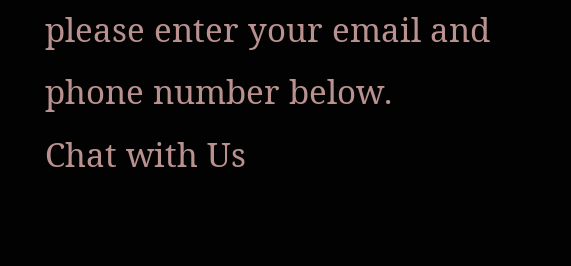please enter your email and phone number below.
Chat with Us